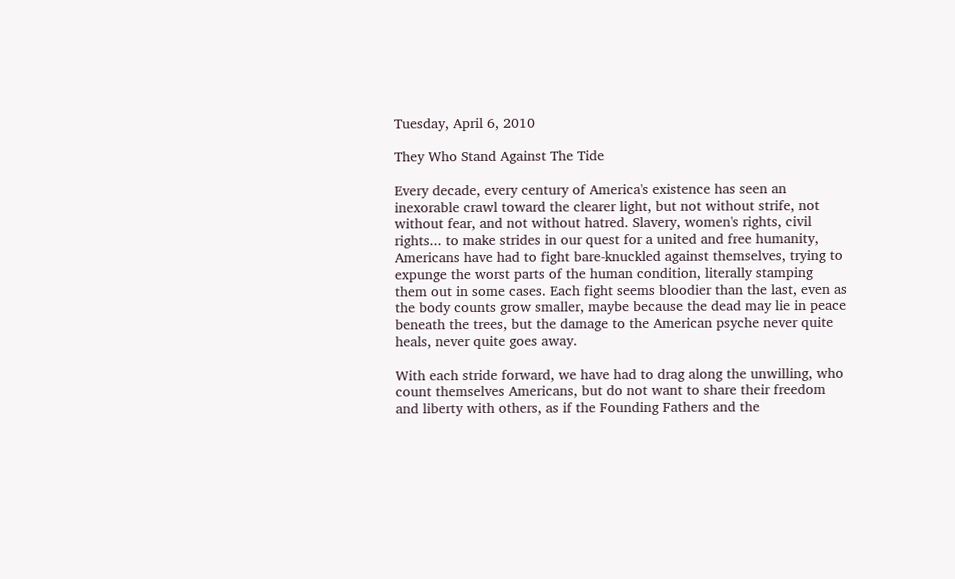Tuesday, April 6, 2010

They Who Stand Against The Tide

Every decade, every century of America's existence has seen an inexorable crawl toward the clearer light, but not without strife, not without fear, and not without hatred. Slavery, women's rights, civil rights... to make strides in our quest for a united and free humanity, Americans have had to fight bare-knuckled against themselves, trying to expunge the worst parts of the human condition, literally stamping them out in some cases. Each fight seems bloodier than the last, even as the body counts grow smaller, maybe because the dead may lie in peace beneath the trees, but the damage to the American psyche never quite heals, never quite goes away.

With each stride forward, we have had to drag along the unwilling, who count themselves Americans, but do not want to share their freedom and liberty with others, as if the Founding Fathers and the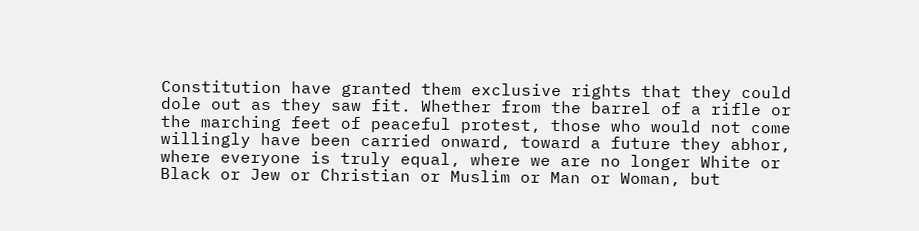Constitution have granted them exclusive rights that they could dole out as they saw fit. Whether from the barrel of a rifle or the marching feet of peaceful protest, those who would not come willingly have been carried onward, toward a future they abhor, where everyone is truly equal, where we are no longer White or Black or Jew or Christian or Muslim or Man or Woman, but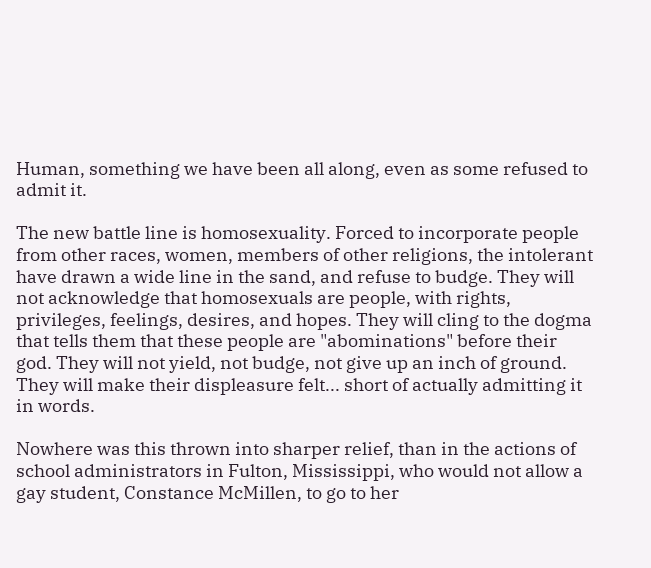Human, something we have been all along, even as some refused to admit it.

The new battle line is homosexuality. Forced to incorporate people from other races, women, members of other religions, the intolerant have drawn a wide line in the sand, and refuse to budge. They will not acknowledge that homosexuals are people, with rights, privileges, feelings, desires, and hopes. They will cling to the dogma that tells them that these people are "abominations" before their god. They will not yield, not budge, not give up an inch of ground. They will make their displeasure felt... short of actually admitting it in words.

Nowhere was this thrown into sharper relief, than in the actions of school administrators in Fulton, Mississippi, who would not allow a gay student, Constance McMillen, to go to her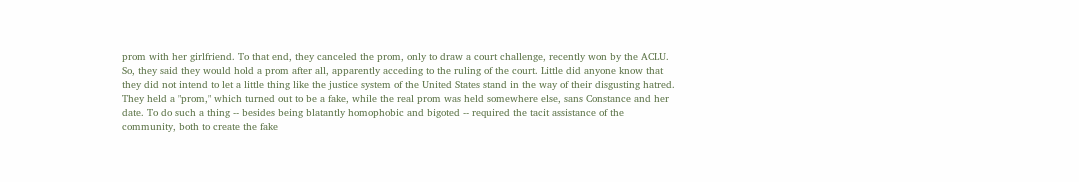prom with her girlfriend. To that end, they canceled the prom, only to draw a court challenge, recently won by the ACLU. So, they said they would hold a prom after all, apparently acceding to the ruling of the court. Little did anyone know that they did not intend to let a little thing like the justice system of the United States stand in the way of their disgusting hatred. They held a "prom," which turned out to be a fake, while the real prom was held somewhere else, sans Constance and her date. To do such a thing -- besides being blatantly homophobic and bigoted -- required the tacit assistance of the community, both to create the fake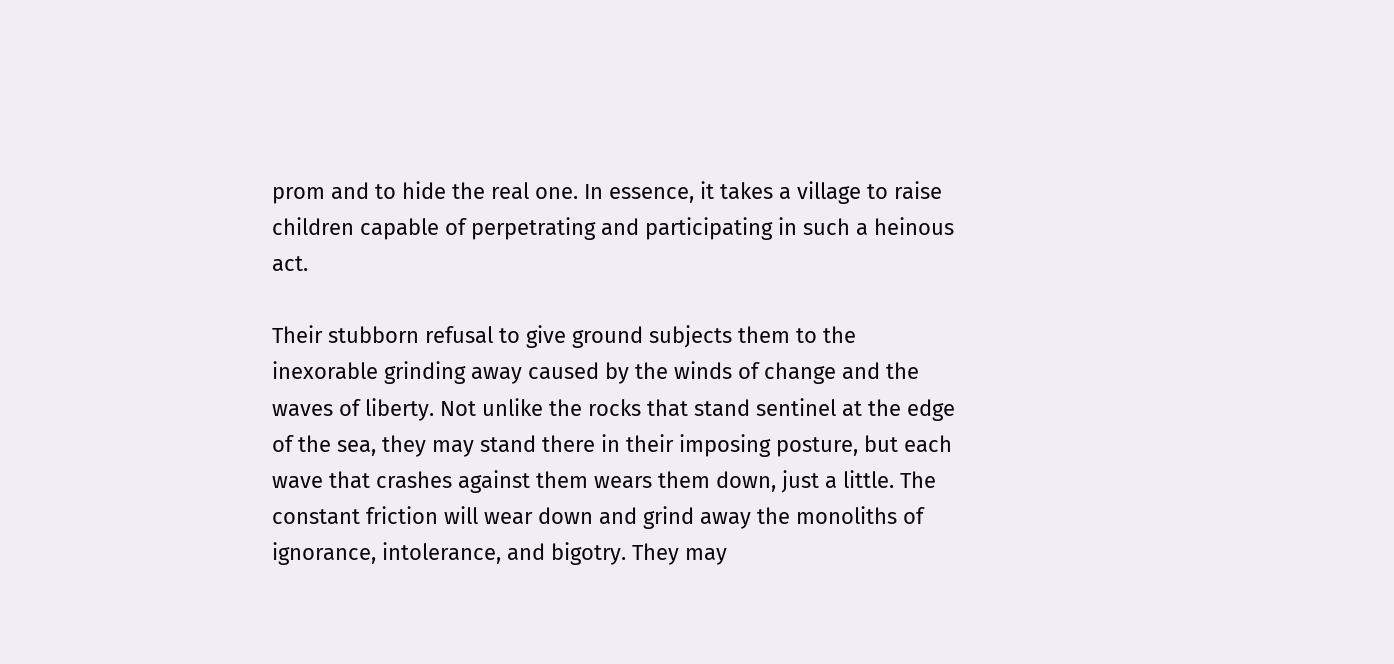prom and to hide the real one. In essence, it takes a village to raise children capable of perpetrating and participating in such a heinous act.

Their stubborn refusal to give ground subjects them to the inexorable grinding away caused by the winds of change and the waves of liberty. Not unlike the rocks that stand sentinel at the edge of the sea, they may stand there in their imposing posture, but each wave that crashes against them wears them down, just a little. The constant friction will wear down and grind away the monoliths of ignorance, intolerance, and bigotry. They may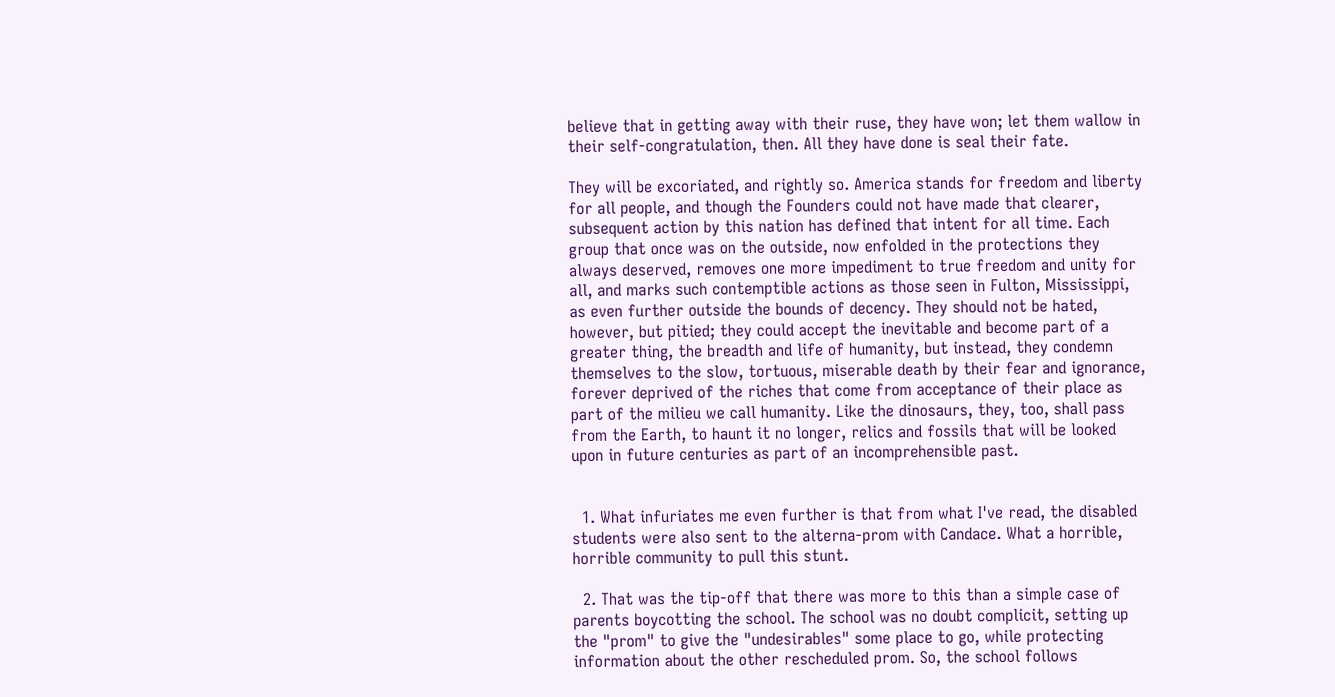believe that in getting away with their ruse, they have won; let them wallow in their self-congratulation, then. All they have done is seal their fate.

They will be excoriated, and rightly so. America stands for freedom and liberty for all people, and though the Founders could not have made that clearer, subsequent action by this nation has defined that intent for all time. Each group that once was on the outside, now enfolded in the protections they always deserved, removes one more impediment to true freedom and unity for all, and marks such contemptible actions as those seen in Fulton, Mississippi, as even further outside the bounds of decency. They should not be hated, however, but pitied; they could accept the inevitable and become part of a greater thing, the breadth and life of humanity, but instead, they condemn themselves to the slow, tortuous, miserable death by their fear and ignorance, forever deprived of the riches that come from acceptance of their place as part of the milieu we call humanity. Like the dinosaurs, they, too, shall pass from the Earth, to haunt it no longer, relics and fossils that will be looked upon in future centuries as part of an incomprehensible past.


  1. What infuriates me even further is that from what I've read, the disabled students were also sent to the alterna-prom with Candace. What a horrible, horrible community to pull this stunt.

  2. That was the tip-off that there was more to this than a simple case of parents boycotting the school. The school was no doubt complicit, setting up the "prom" to give the "undesirables" some place to go, while protecting information about the other rescheduled prom. So, the school follows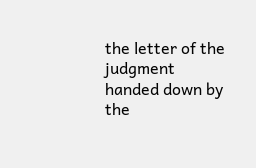the letter of the judgment handed down by the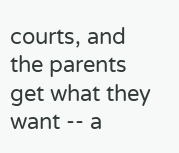courts, and the parents get what they want -- a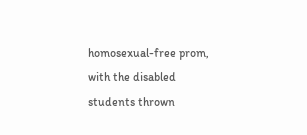homosexual-free prom, with the disabled students thrown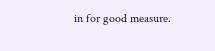in for good measure.